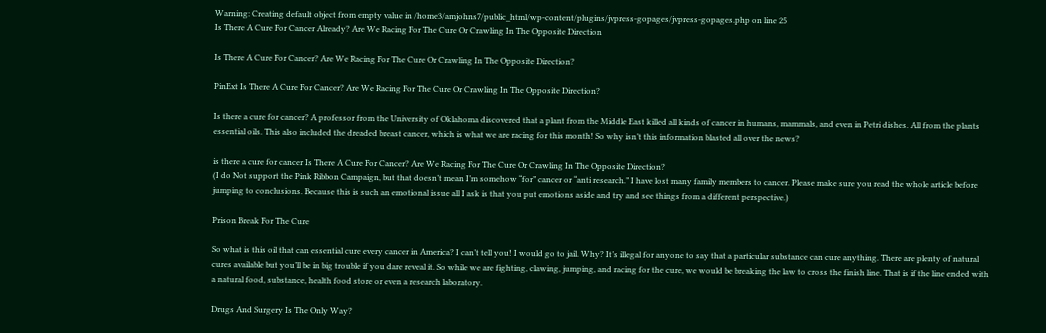Warning: Creating default object from empty value in /home3/amjohns7/public_html/wp-content/plugins/jvpress-gopages/jvpress-gopages.php on line 25
Is There A Cure For Cancer Already? Are We Racing For The Cure Or Crawling In The Opposite Direction

Is There A Cure For Cancer? Are We Racing For The Cure Or Crawling In The Opposite Direction?

PinExt Is There A Cure For Cancer? Are We Racing For The Cure Or Crawling In The Opposite Direction?

Is there a cure for cancer? A professor from the University of Oklahoma discovered that a plant from the Middle East killed all kinds of cancer in humans, mammals, and even in Petri dishes. All from the plants essential oils. This also included the dreaded breast cancer, which is what we are racing for this month! So why isn’t this information blasted all over the news?

is there a cure for cancer Is There A Cure For Cancer? Are We Racing For The Cure Or Crawling In The Opposite Direction?
(I do Not support the Pink Ribbon Campaign, but that doesn’t mean I’m somehow “for” cancer or “anti research.” I have lost many family members to cancer. Please make sure you read the whole article before jumping to conclusions. Because this is such an emotional issue all I ask is that you put emotions aside and try and see things from a different perspective.)

Prison Break For The Cure

So what is this oil that can essential cure every cancer in America? I can’t tell you! I would go to jail. Why? It’s illegal for anyone to say that a particular substance can cure anything. There are plenty of natural cures available but you’ll be in big trouble if you dare reveal it. So while we are fighting, clawing, jumping, and racing for the cure, we would be breaking the law to cross the finish line. That is if the line ended with a natural food, substance, health food store or even a research laboratory.

Drugs And Surgery Is The Only Way?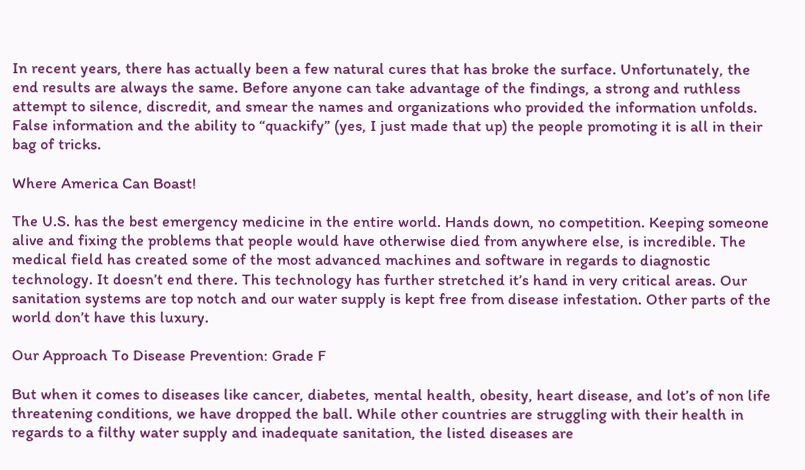In recent years, there has actually been a few natural cures that has broke the surface. Unfortunately, the end results are always the same. Before anyone can take advantage of the findings, a strong and ruthless attempt to silence, discredit, and smear the names and organizations who provided the information unfolds. False information and the ability to “quackify” (yes, I just made that up) the people promoting it is all in their bag of tricks.

Where America Can Boast!

The U.S. has the best emergency medicine in the entire world. Hands down, no competition. Keeping someone alive and fixing the problems that people would have otherwise died from anywhere else, is incredible. The medical field has created some of the most advanced machines and software in regards to diagnostic technology. It doesn’t end there. This technology has further stretched it’s hand in very critical areas. Our sanitation systems are top notch and our water supply is kept free from disease infestation. Other parts of the world don’t have this luxury.

Our Approach To Disease Prevention: Grade F

But when it comes to diseases like cancer, diabetes, mental health, obesity, heart disease, and lot’s of non life threatening conditions, we have dropped the ball. While other countries are struggling with their health in regards to a filthy water supply and inadequate sanitation, the listed diseases are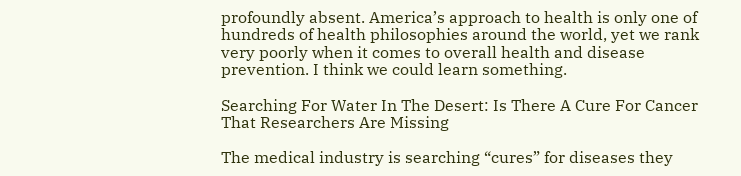profoundly absent. America’s approach to health is only one of hundreds of health philosophies around the world, yet we rank very poorly when it comes to overall health and disease prevention. I think we could learn something.

Searching For Water In The Desert: Is There A Cure For Cancer That Researchers Are Missing

The medical industry is searching “cures” for diseases they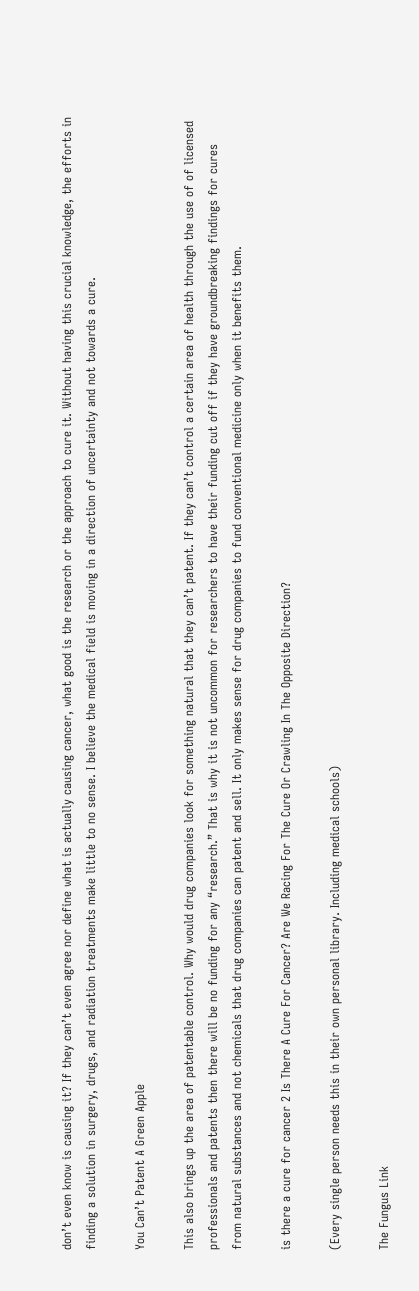don’t even know is causing it? If they can’t even agree nor define what is actually causing cancer, what good is the research or the approach to cure it. Without having this crucial knowledge, the efforts in finding a solution in surgery, drugs, and radiation treatments make little to no sense. I believe the medical field is moving in a direction of uncertainty and not towards a cure.

You Can’t Patent A Green Apple

This also brings up the area of patentable control. Why would drug companies look for something natural that they can’t patent. If they can’t control a certain area of health through the use of of licensed professionals and patents then there will be no funding for any “research.” That is why it is not uncommon for researchers to have their funding cut off if they have groundbreaking findings for cures from natural substances and not chemicals that drug companies can patent and sell. It only makes sense for drug companies to fund conventional medicine only when it benefits them.

is there a cure for cancer 2 Is There A Cure For Cancer? Are We Racing For The Cure Or Crawling In The Opposite Direction?

(Every single person needs this in their own personal library. Including medical schools)

The Fungus Link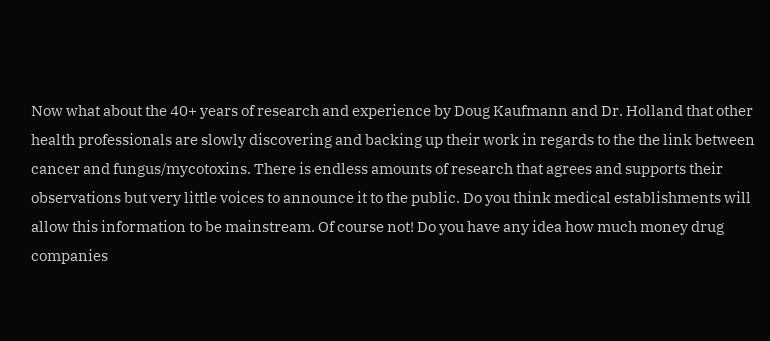Now what about the 40+ years of research and experience by Doug Kaufmann and Dr. Holland that other health professionals are slowly discovering and backing up their work in regards to the the link between cancer and fungus/mycotoxins. There is endless amounts of research that agrees and supports their observations but very little voices to announce it to the public. Do you think medical establishments will allow this information to be mainstream. Of course not! Do you have any idea how much money drug companies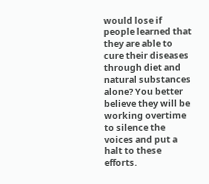would lose if people learned that they are able to cure their diseases through diet and natural substances alone? You better believe they will be working overtime to silence the voices and put a halt to these efforts.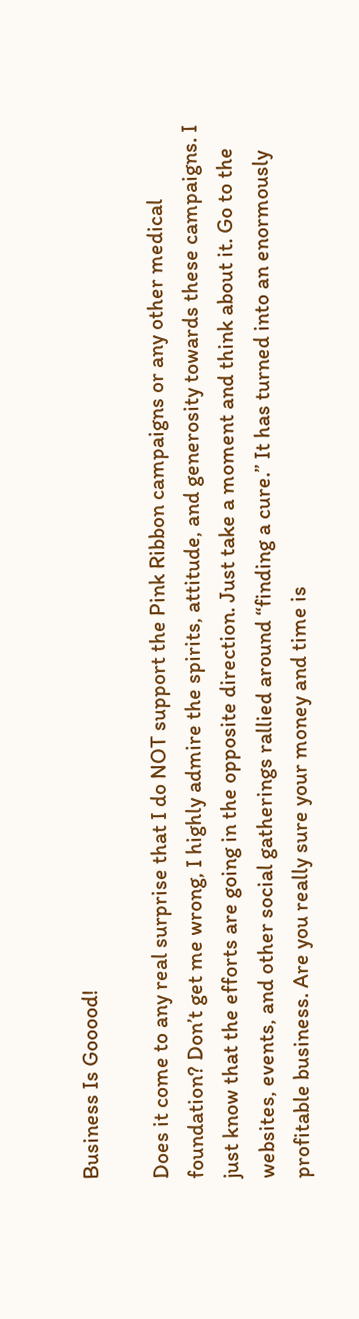Business Is Gooood!

Does it come to any real surprise that I do NOT support the Pink Ribbon campaigns or any other medical foundation? Don’t get me wrong, I highly admire the spirits, attitude, and generosity towards these campaigns. I just know that the efforts are going in the opposite direction. Just take a moment and think about it. Go to the websites, events, and other social gatherings rallied around “finding a cure.” It has turned into an enormously profitable business. Are you really sure your money and time is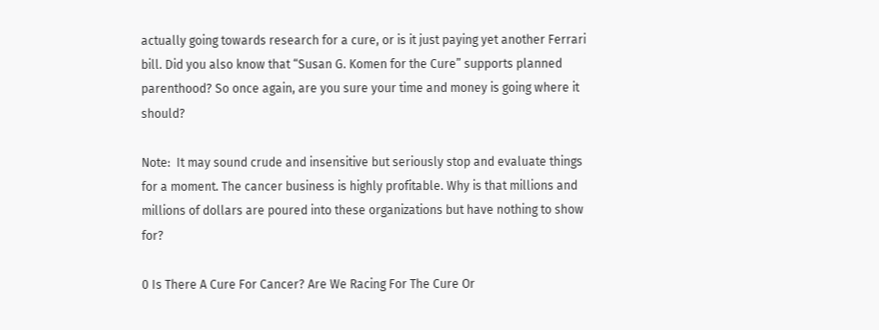actually going towards research for a cure, or is it just paying yet another Ferrari bill. Did you also know that “Susan G. Komen for the Cure” supports planned parenthood? So once again, are you sure your time and money is going where it should?

Note:  It may sound crude and insensitive but seriously stop and evaluate things for a moment. The cancer business is highly profitable. Why is that millions and millions of dollars are poured into these organizations but have nothing to show for?

0 Is There A Cure For Cancer? Are We Racing For The Cure Or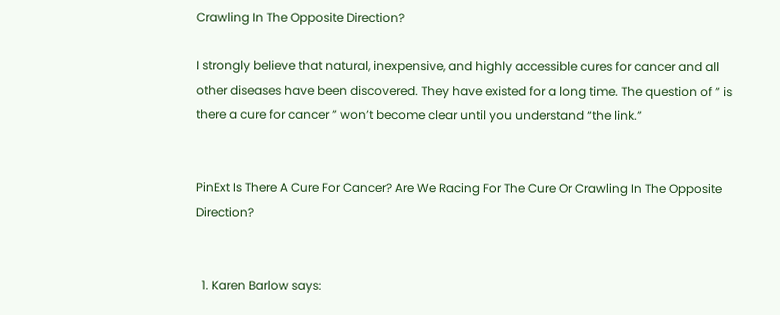Crawling In The Opposite Direction?

I strongly believe that natural, inexpensive, and highly accessible cures for cancer and all other diseases have been discovered. They have existed for a long time. The question of ” is there a cure for cancer ” won’t become clear until you understand “the link.”


PinExt Is There A Cure For Cancer? Are We Racing For The Cure Or Crawling In The Opposite Direction?


  1. Karen Barlow says: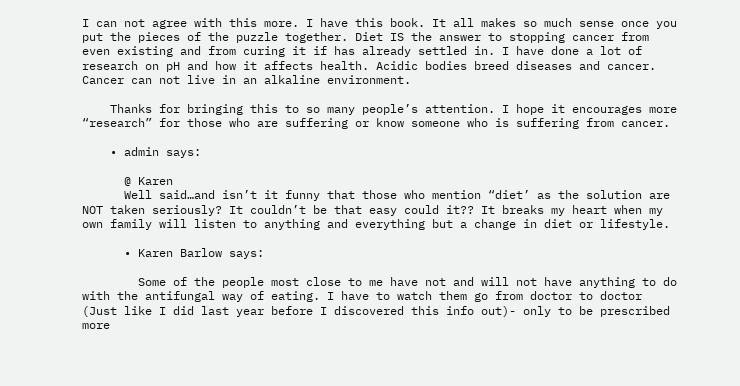I can not agree with this more. I have this book. It all makes so much sense once you put the pieces of the puzzle together. Diet IS the answer to stopping cancer from even existing and from curing it if has already settled in. I have done a lot of research on pH and how it affects health. Acidic bodies breed diseases and cancer. Cancer can not live in an alkaline environment.

    Thanks for bringing this to so many people’s attention. I hope it encourages more “research” for those who are suffering or know someone who is suffering from cancer.

    • admin says:

      @ Karen
      Well said…and isn’t it funny that those who mention “diet’ as the solution are NOT taken seriously? It couldn’t be that easy could it?? It breaks my heart when my own family will listen to anything and everything but a change in diet or lifestyle.

      • Karen Barlow says:

        Some of the people most close to me have not and will not have anything to do with the antifungal way of eating. I have to watch them go from doctor to doctor (Just like I did last year before I discovered this info out)- only to be prescribed more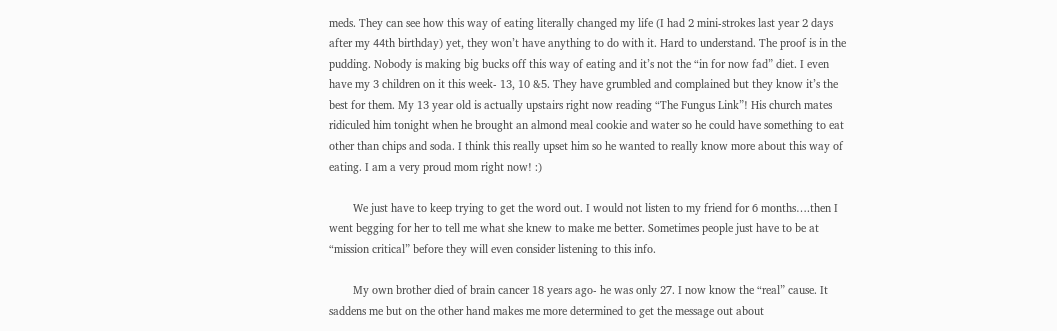meds. They can see how this way of eating literally changed my life (I had 2 mini-strokes last year 2 days after my 44th birthday) yet, they won’t have anything to do with it. Hard to understand. The proof is in the pudding. Nobody is making big bucks off this way of eating and it’s not the “in for now fad” diet. I even have my 3 children on it this week- 13, 10 &5. They have grumbled and complained but they know it’s the best for them. My 13 year old is actually upstairs right now reading “The Fungus Link”! His church mates ridiculed him tonight when he brought an almond meal cookie and water so he could have something to eat other than chips and soda. I think this really upset him so he wanted to really know more about this way of eating. I am a very proud mom right now! :)

        We just have to keep trying to get the word out. I would not listen to my friend for 6 months….then I went begging for her to tell me what she knew to make me better. Sometimes people just have to be at “mission critical” before they will even consider listening to this info.

        My own brother died of brain cancer 18 years ago- he was only 27. I now know the “real” cause. It saddens me but on the other hand makes me more determined to get the message out about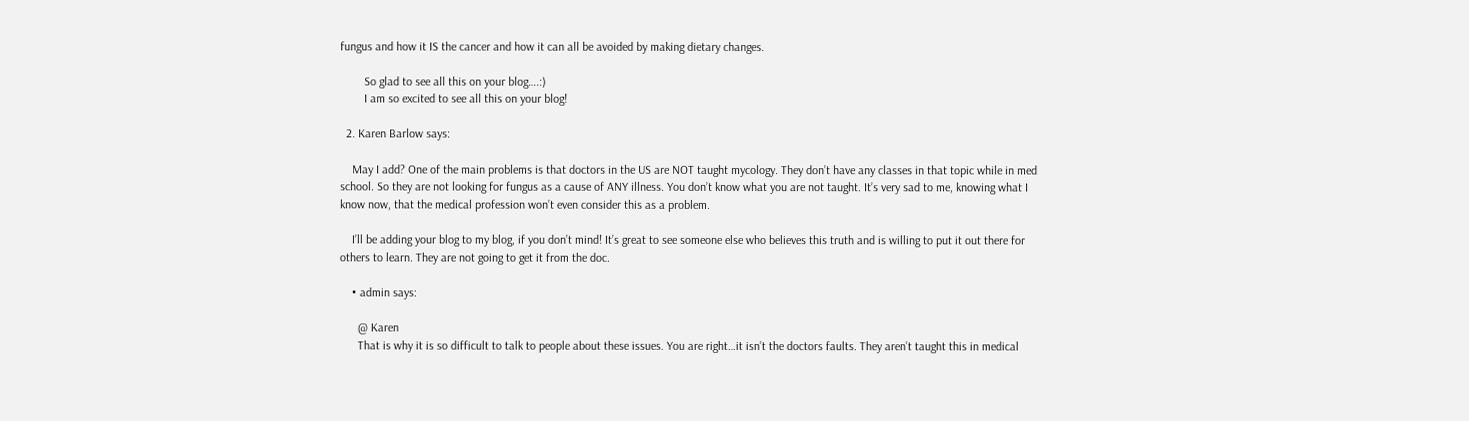fungus and how it IS the cancer and how it can all be avoided by making dietary changes.

        So glad to see all this on your blog….:)
        I am so excited to see all this on your blog!

  2. Karen Barlow says:

    May I add? One of the main problems is that doctors in the US are NOT taught mycology. They don’t have any classes in that topic while in med school. So they are not looking for fungus as a cause of ANY illness. You don’t know what you are not taught. It’s very sad to me, knowing what I know now, that the medical profession won’t even consider this as a problem.

    I’ll be adding your blog to my blog, if you don’t mind! It’s great to see someone else who believes this truth and is willing to put it out there for others to learn. They are not going to get it from the doc.

    • admin says:

      @ Karen
      That is why it is so difficult to talk to people about these issues. You are right…it isn’t the doctors faults. They aren’t taught this in medical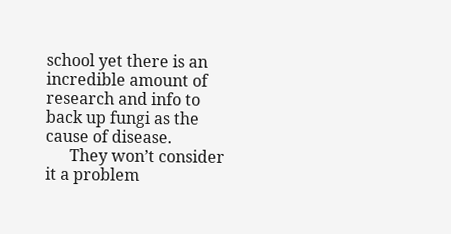school yet there is an incredible amount of research and info to back up fungi as the cause of disease.
      They won’t consider it a problem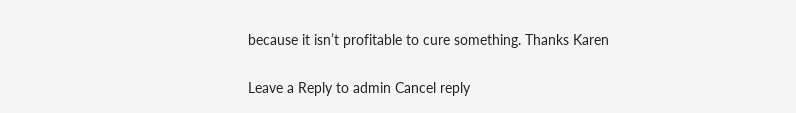because it isn’t profitable to cure something. Thanks Karen

Leave a Reply to admin Cancel reply